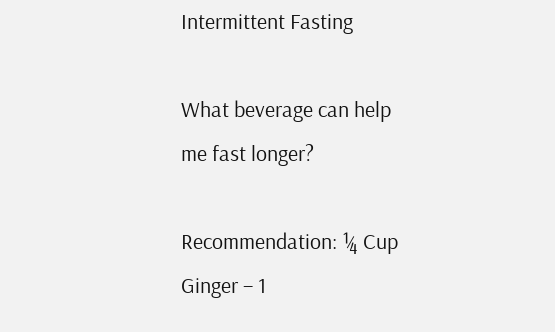Intermittent Fasting

What beverage can help me fast longer?

Recommendation: ¼ Cup Ginger – 1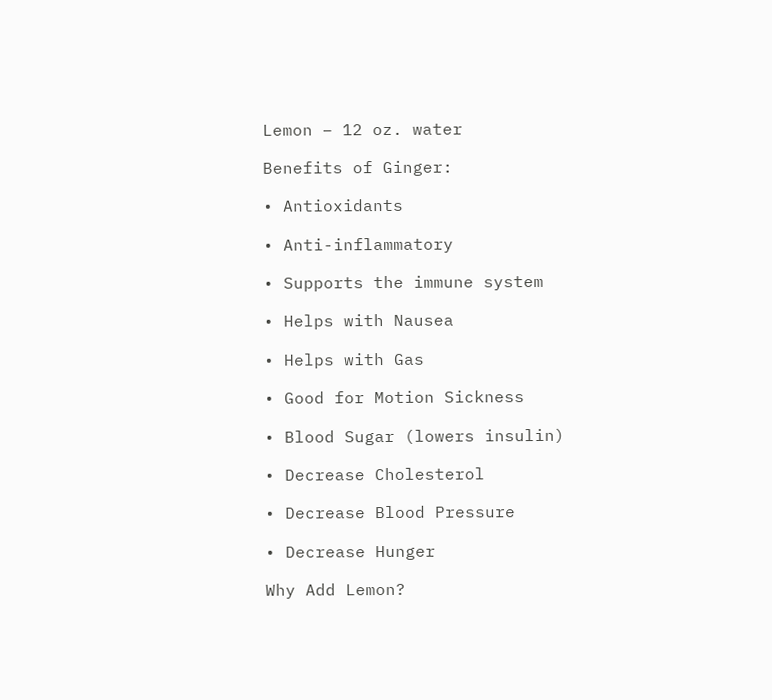Lemon – 12 oz. water

Benefits of Ginger:

• Antioxidants

• Anti-inflammatory

• Supports the immune system

• Helps with Nausea

• Helps with Gas

• Good for Motion Sickness

• Blood Sugar (lowers insulin)

• Decrease Cholesterol

• Decrease Blood Pressure

• Decrease Hunger

Why Add Lemon?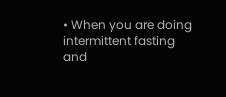• When you are doing intermittent fasting and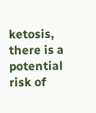ketosis, there is a potential risk of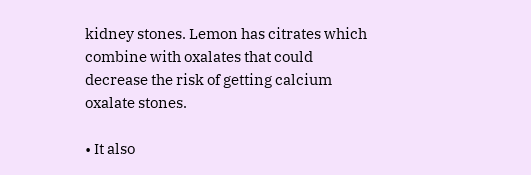kidney stones. Lemon has citrates which combine with oxalates that could decrease the risk of getting calcium oxalate stones.

• It also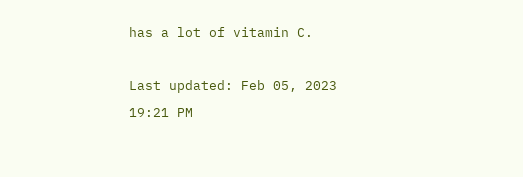has a lot of vitamin C.

Last updated: Feb 05, 2023 19:21 PM